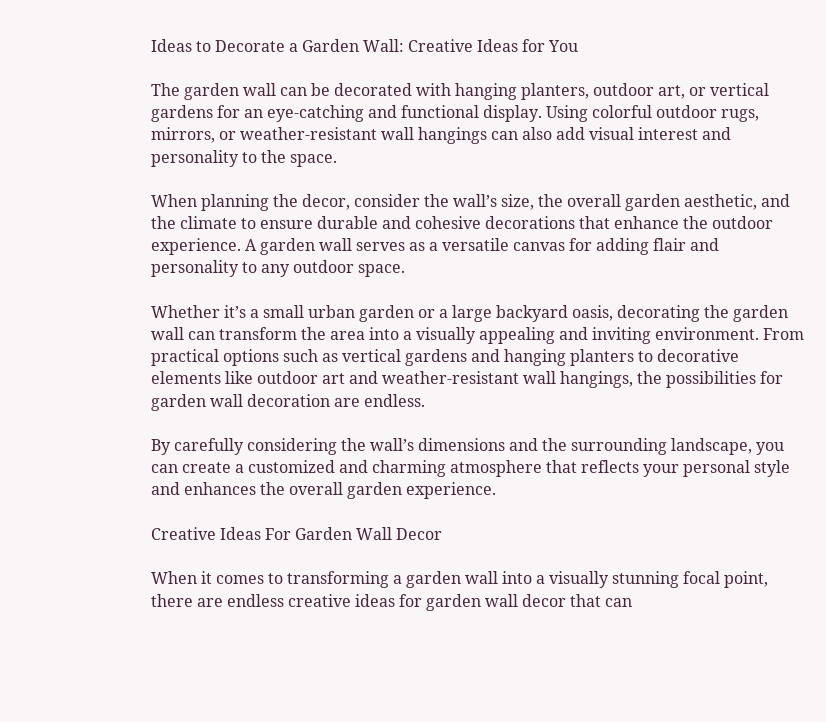Ideas to Decorate a Garden Wall: Creative Ideas for You

The garden wall can be decorated with hanging planters, outdoor art, or vertical gardens for an eye-catching and functional display. Using colorful outdoor rugs, mirrors, or weather-resistant wall hangings can also add visual interest and personality to the space.

When planning the decor, consider the wall’s size, the overall garden aesthetic, and the climate to ensure durable and cohesive decorations that enhance the outdoor experience. A garden wall serves as a versatile canvas for adding flair and personality to any outdoor space.

Whether it’s a small urban garden or a large backyard oasis, decorating the garden wall can transform the area into a visually appealing and inviting environment. From practical options such as vertical gardens and hanging planters to decorative elements like outdoor art and weather-resistant wall hangings, the possibilities for garden wall decoration are endless.

By carefully considering the wall’s dimensions and the surrounding landscape, you can create a customized and charming atmosphere that reflects your personal style and enhances the overall garden experience.

Creative Ideas For Garden Wall Decor

When it comes to transforming a garden wall into a visually stunning focal point, there are endless creative ideas for garden wall decor that can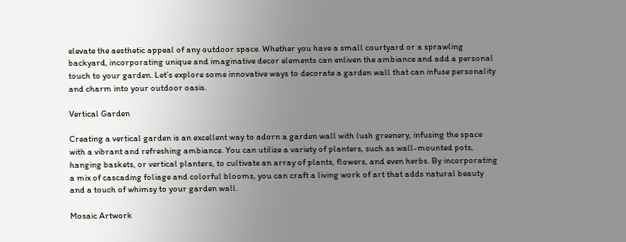elevate the aesthetic appeal of any outdoor space. Whether you have a small courtyard or a sprawling backyard, incorporating unique and imaginative decor elements can enliven the ambiance and add a personal touch to your garden. Let’s explore some innovative ways to decorate a garden wall that can infuse personality and charm into your outdoor oasis.

Vertical Garden

Creating a vertical garden is an excellent way to adorn a garden wall with lush greenery, infusing the space with a vibrant and refreshing ambiance. You can utilize a variety of planters, such as wall-mounted pots, hanging baskets, or vertical planters, to cultivate an array of plants, flowers, and even herbs. By incorporating a mix of cascading foliage and colorful blooms, you can craft a living work of art that adds natural beauty and a touch of whimsy to your garden wall.

Mosaic Artwork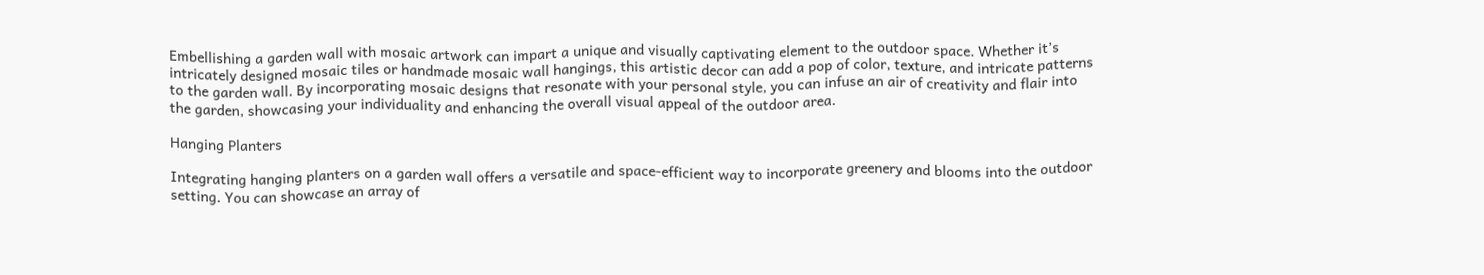Embellishing a garden wall with mosaic artwork can impart a unique and visually captivating element to the outdoor space. Whether it’s intricately designed mosaic tiles or handmade mosaic wall hangings, this artistic decor can add a pop of color, texture, and intricate patterns to the garden wall. By incorporating mosaic designs that resonate with your personal style, you can infuse an air of creativity and flair into the garden, showcasing your individuality and enhancing the overall visual appeal of the outdoor area.

Hanging Planters

Integrating hanging planters on a garden wall offers a versatile and space-efficient way to incorporate greenery and blooms into the outdoor setting. You can showcase an array of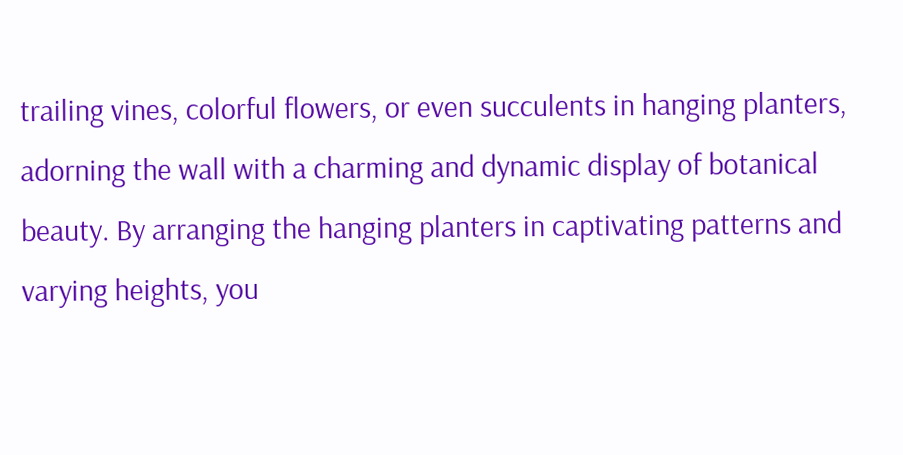trailing vines, colorful flowers, or even succulents in hanging planters, adorning the wall with a charming and dynamic display of botanical beauty. By arranging the hanging planters in captivating patterns and varying heights, you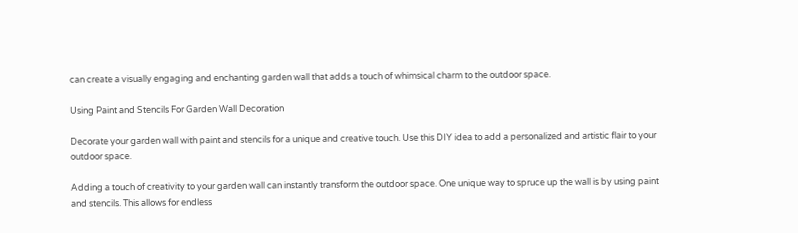can create a visually engaging and enchanting garden wall that adds a touch of whimsical charm to the outdoor space.

Using Paint and Stencils For Garden Wall Decoration

Decorate your garden wall with paint and stencils for a unique and creative touch. Use this DIY idea to add a personalized and artistic flair to your outdoor space.

Adding a touch of creativity to your garden wall can instantly transform the outdoor space. One unique way to spruce up the wall is by using paint and stencils. This allows for endless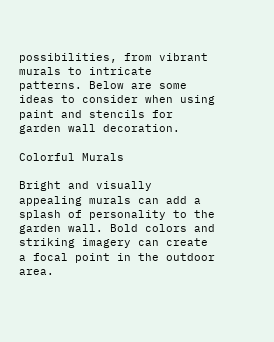possibilities, from vibrant murals to intricate patterns. Below are some ideas to consider when using paint and stencils for garden wall decoration.

Colorful Murals

Bright and visually appealing murals can add a splash of personality to the garden wall. Bold colors and striking imagery can create a focal point in the outdoor area.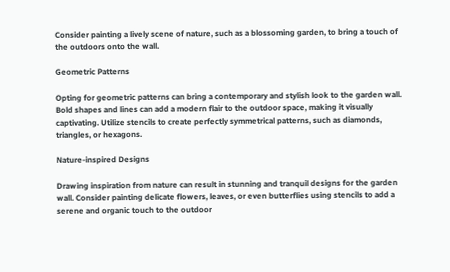Consider painting a lively scene of nature, such as a blossoming garden, to bring a touch of the outdoors onto the wall.

Geometric Patterns

Opting for geometric patterns can bring a contemporary and stylish look to the garden wall. Bold shapes and lines can add a modern flair to the outdoor space, making it visually captivating. Utilize stencils to create perfectly symmetrical patterns, such as diamonds, triangles, or hexagons.

Nature-inspired Designs

Drawing inspiration from nature can result in stunning and tranquil designs for the garden wall. Consider painting delicate flowers, leaves, or even butterflies using stencils to add a serene and organic touch to the outdoor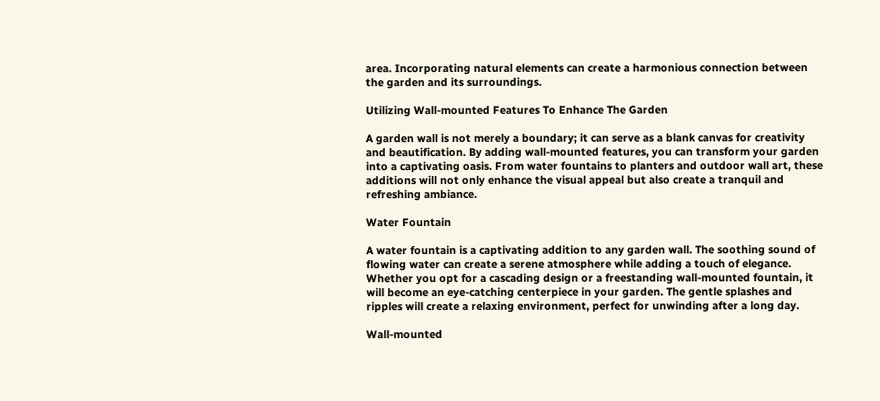area. Incorporating natural elements can create a harmonious connection between the garden and its surroundings.

Utilizing Wall-mounted Features To Enhance The Garden

A garden wall is not merely a boundary; it can serve as a blank canvas for creativity and beautification. By adding wall-mounted features, you can transform your garden into a captivating oasis. From water fountains to planters and outdoor wall art, these additions will not only enhance the visual appeal but also create a tranquil and refreshing ambiance.

Water Fountain

A water fountain is a captivating addition to any garden wall. The soothing sound of flowing water can create a serene atmosphere while adding a touch of elegance. Whether you opt for a cascading design or a freestanding wall-mounted fountain, it will become an eye-catching centerpiece in your garden. The gentle splashes and ripples will create a relaxing environment, perfect for unwinding after a long day.

Wall-mounted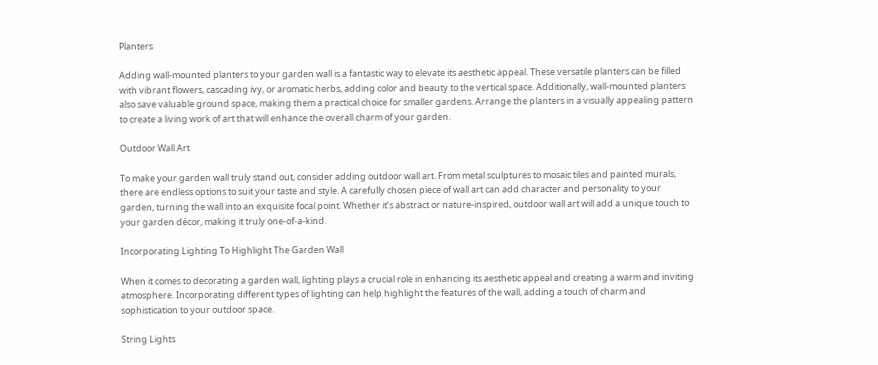Planters

Adding wall-mounted planters to your garden wall is a fantastic way to elevate its aesthetic appeal. These versatile planters can be filled with vibrant flowers, cascading ivy, or aromatic herbs, adding color and beauty to the vertical space. Additionally, wall-mounted planters also save valuable ground space, making them a practical choice for smaller gardens. Arrange the planters in a visually appealing pattern to create a living work of art that will enhance the overall charm of your garden.

Outdoor Wall Art

To make your garden wall truly stand out, consider adding outdoor wall art. From metal sculptures to mosaic tiles and painted murals, there are endless options to suit your taste and style. A carefully chosen piece of wall art can add character and personality to your garden, turning the wall into an exquisite focal point. Whether it’s abstract or nature-inspired, outdoor wall art will add a unique touch to your garden décor, making it truly one-of-a-kind.

Incorporating Lighting To Highlight The Garden Wall

When it comes to decorating a garden wall, lighting plays a crucial role in enhancing its aesthetic appeal and creating a warm and inviting atmosphere. Incorporating different types of lighting can help highlight the features of the wall, adding a touch of charm and sophistication to your outdoor space.

String Lights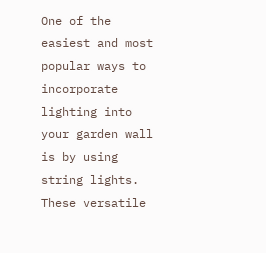One of the easiest and most popular ways to incorporate lighting into your garden wall is by using string lights. These versatile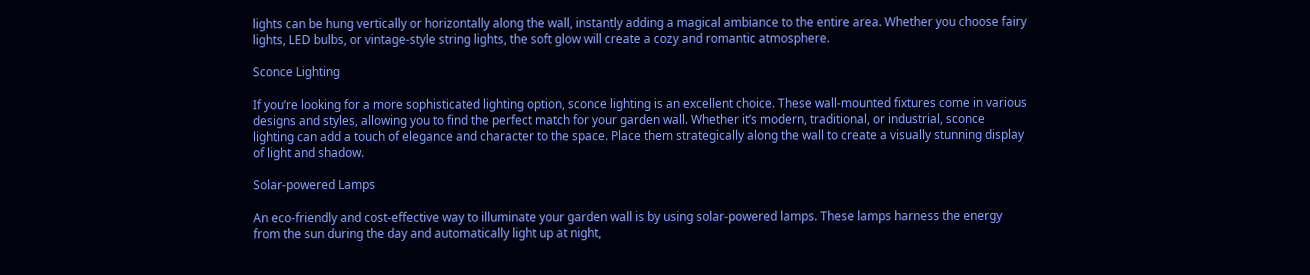lights can be hung vertically or horizontally along the wall, instantly adding a magical ambiance to the entire area. Whether you choose fairy lights, LED bulbs, or vintage-style string lights, the soft glow will create a cozy and romantic atmosphere.

Sconce Lighting

If you’re looking for a more sophisticated lighting option, sconce lighting is an excellent choice. These wall-mounted fixtures come in various designs and styles, allowing you to find the perfect match for your garden wall. Whether it’s modern, traditional, or industrial, sconce lighting can add a touch of elegance and character to the space. Place them strategically along the wall to create a visually stunning display of light and shadow.

Solar-powered Lamps

An eco-friendly and cost-effective way to illuminate your garden wall is by using solar-powered lamps. These lamps harness the energy from the sun during the day and automatically light up at night,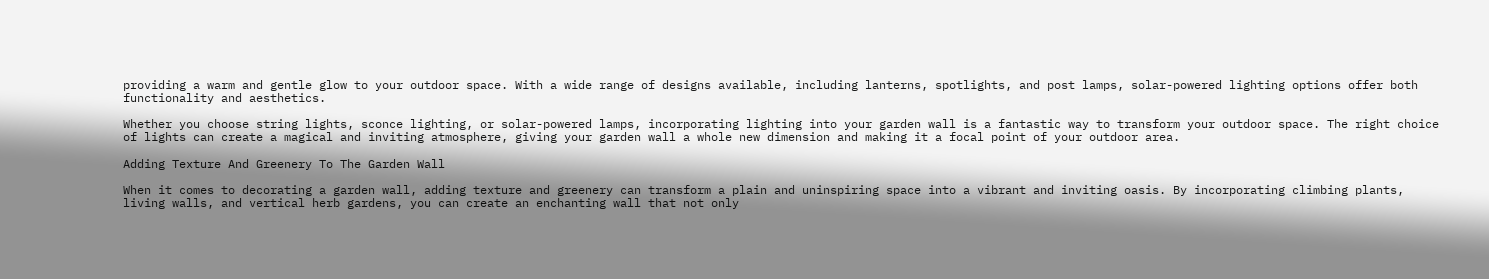providing a warm and gentle glow to your outdoor space. With a wide range of designs available, including lanterns, spotlights, and post lamps, solar-powered lighting options offer both functionality and aesthetics.

Whether you choose string lights, sconce lighting, or solar-powered lamps, incorporating lighting into your garden wall is a fantastic way to transform your outdoor space. The right choice of lights can create a magical and inviting atmosphere, giving your garden wall a whole new dimension and making it a focal point of your outdoor area.

Adding Texture And Greenery To The Garden Wall

When it comes to decorating a garden wall, adding texture and greenery can transform a plain and uninspiring space into a vibrant and inviting oasis. By incorporating climbing plants, living walls, and vertical herb gardens, you can create an enchanting wall that not only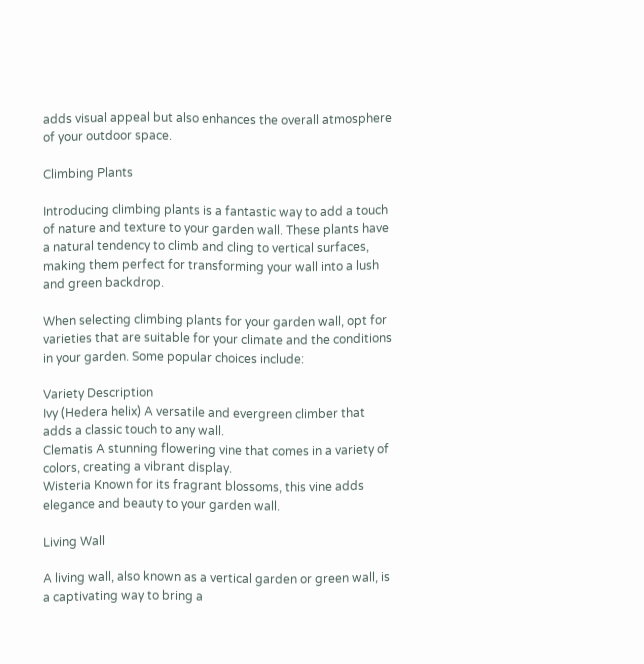adds visual appeal but also enhances the overall atmosphere of your outdoor space.

Climbing Plants

Introducing climbing plants is a fantastic way to add a touch of nature and texture to your garden wall. These plants have a natural tendency to climb and cling to vertical surfaces, making them perfect for transforming your wall into a lush and green backdrop.

When selecting climbing plants for your garden wall, opt for varieties that are suitable for your climate and the conditions in your garden. Some popular choices include:

Variety Description
Ivy (Hedera helix) A versatile and evergreen climber that adds a classic touch to any wall.
Clematis A stunning flowering vine that comes in a variety of colors, creating a vibrant display.
Wisteria Known for its fragrant blossoms, this vine adds elegance and beauty to your garden wall.

Living Wall

A living wall, also known as a vertical garden or green wall, is a captivating way to bring a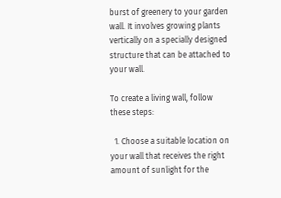burst of greenery to your garden wall. It involves growing plants vertically on a specially designed structure that can be attached to your wall.

To create a living wall, follow these steps:

  1. Choose a suitable location on your wall that receives the right amount of sunlight for the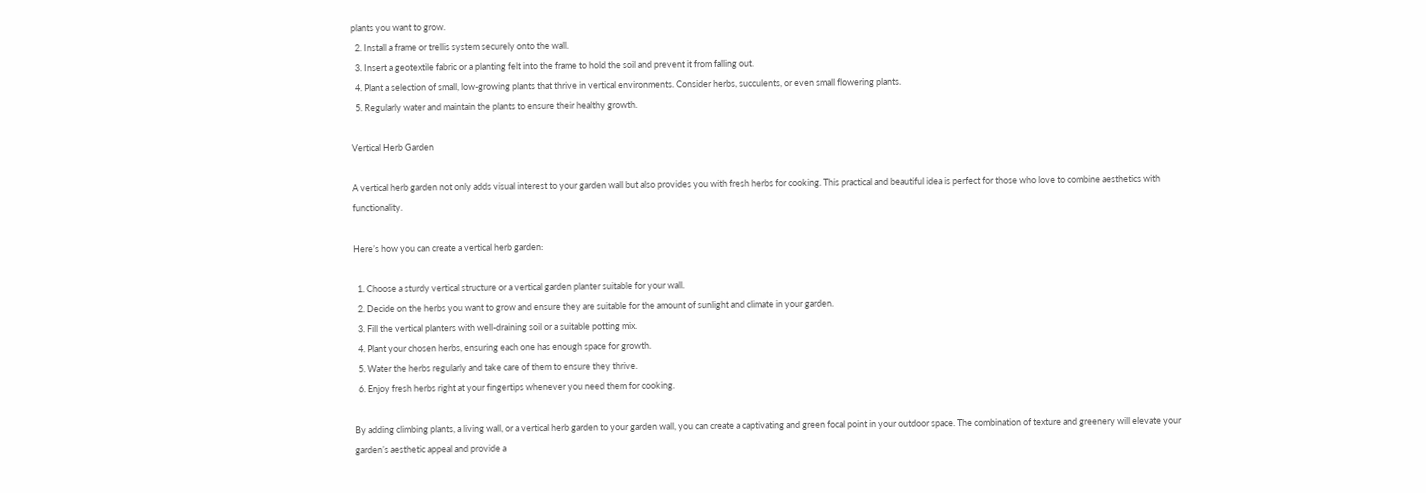plants you want to grow.
  2. Install a frame or trellis system securely onto the wall.
  3. Insert a geotextile fabric or a planting felt into the frame to hold the soil and prevent it from falling out.
  4. Plant a selection of small, low-growing plants that thrive in vertical environments. Consider herbs, succulents, or even small flowering plants.
  5. Regularly water and maintain the plants to ensure their healthy growth.

Vertical Herb Garden

A vertical herb garden not only adds visual interest to your garden wall but also provides you with fresh herbs for cooking. This practical and beautiful idea is perfect for those who love to combine aesthetics with functionality.

Here’s how you can create a vertical herb garden:

  1. Choose a sturdy vertical structure or a vertical garden planter suitable for your wall.
  2. Decide on the herbs you want to grow and ensure they are suitable for the amount of sunlight and climate in your garden.
  3. Fill the vertical planters with well-draining soil or a suitable potting mix.
  4. Plant your chosen herbs, ensuring each one has enough space for growth.
  5. Water the herbs regularly and take care of them to ensure they thrive.
  6. Enjoy fresh herbs right at your fingertips whenever you need them for cooking.

By adding climbing plants, a living wall, or a vertical herb garden to your garden wall, you can create a captivating and green focal point in your outdoor space. The combination of texture and greenery will elevate your garden’s aesthetic appeal and provide a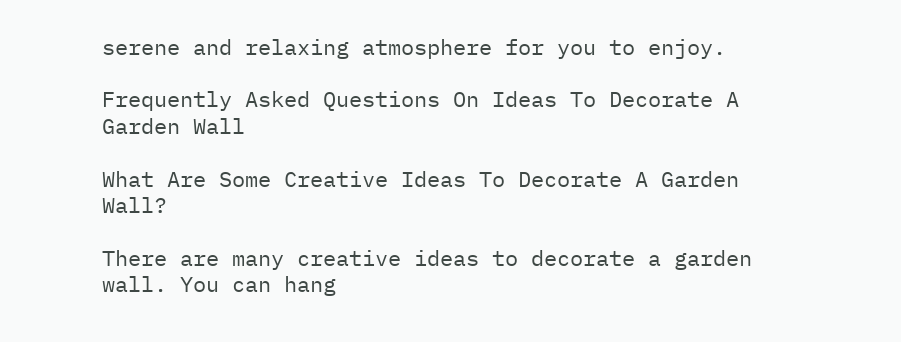serene and relaxing atmosphere for you to enjoy.

Frequently Asked Questions On Ideas To Decorate A Garden Wall

What Are Some Creative Ideas To Decorate A Garden Wall?

There are many creative ideas to decorate a garden wall. You can hang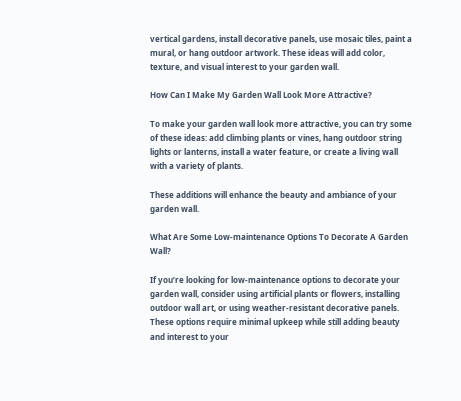vertical gardens, install decorative panels, use mosaic tiles, paint a mural, or hang outdoor artwork. These ideas will add color, texture, and visual interest to your garden wall.

How Can I Make My Garden Wall Look More Attractive?

To make your garden wall look more attractive, you can try some of these ideas: add climbing plants or vines, hang outdoor string lights or lanterns, install a water feature, or create a living wall with a variety of plants.

These additions will enhance the beauty and ambiance of your garden wall.

What Are Some Low-maintenance Options To Decorate A Garden Wall?

If you’re looking for low-maintenance options to decorate your garden wall, consider using artificial plants or flowers, installing outdoor wall art, or using weather-resistant decorative panels. These options require minimal upkeep while still adding beauty and interest to your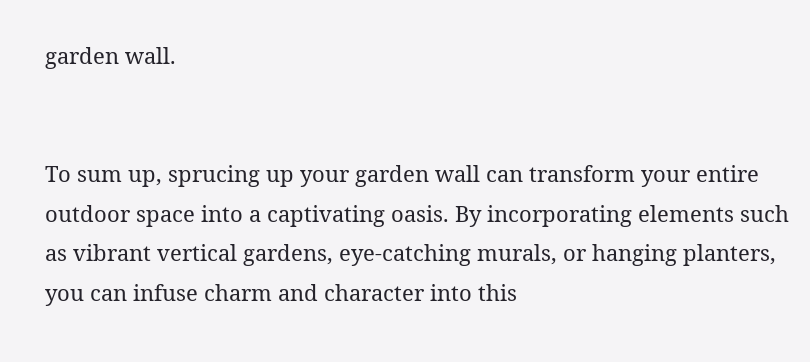garden wall.


To sum up, sprucing up your garden wall can transform your entire outdoor space into a captivating oasis. By incorporating elements such as vibrant vertical gardens, eye-catching murals, or hanging planters, you can infuse charm and character into this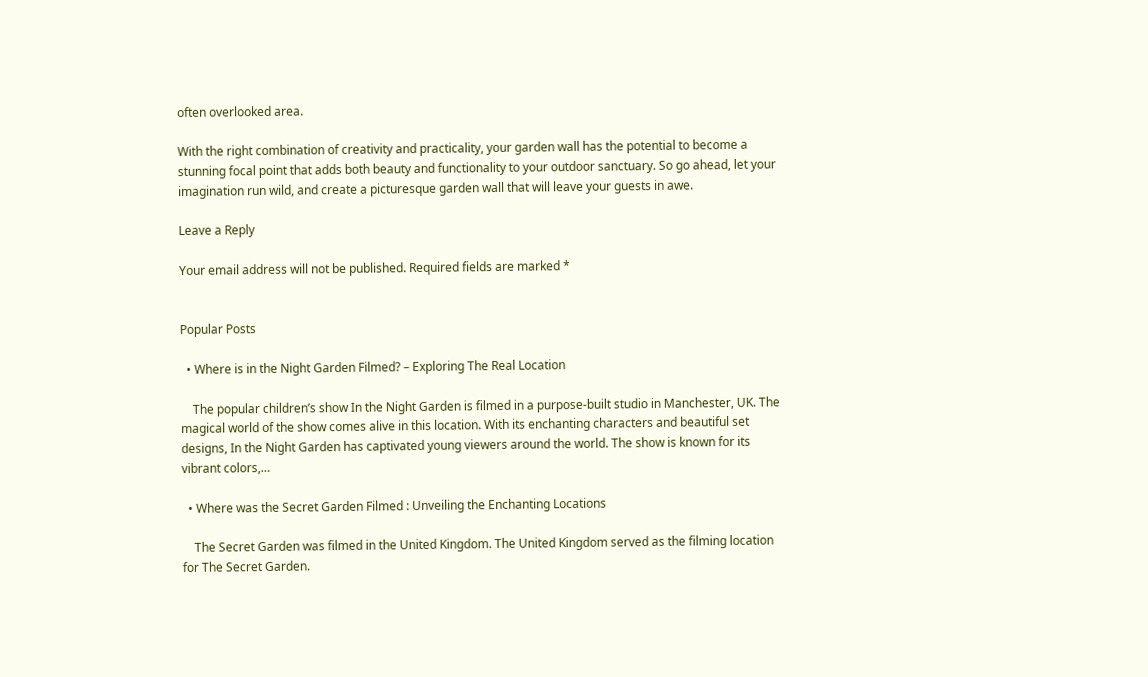often overlooked area.

With the right combination of creativity and practicality, your garden wall has the potential to become a stunning focal point that adds both beauty and functionality to your outdoor sanctuary. So go ahead, let your imagination run wild, and create a picturesque garden wall that will leave your guests in awe.

Leave a Reply

Your email address will not be published. Required fields are marked *


Popular Posts

  • Where is in the Night Garden Filmed? – Exploring The Real Location

    The popular children’s show In the Night Garden is filmed in a purpose-built studio in Manchester, UK. The magical world of the show comes alive in this location. With its enchanting characters and beautiful set designs, In the Night Garden has captivated young viewers around the world. The show is known for its vibrant colors,…

  • Where was the Secret Garden Filmed : Unveiling the Enchanting Locations

    The Secret Garden was filmed in the United Kingdom. The United Kingdom served as the filming location for The Secret Garden.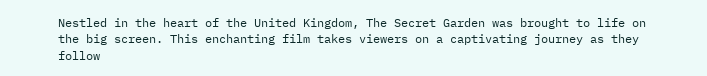Nestled in the heart of the United Kingdom, The Secret Garden was brought to life on the big screen. This enchanting film takes viewers on a captivating journey as they follow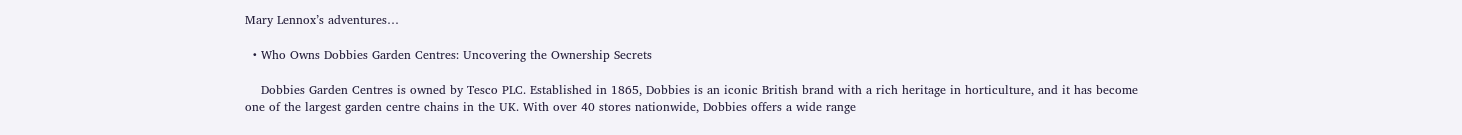Mary Lennox’s adventures…

  • Who Owns Dobbies Garden Centres: Uncovering the Ownership Secrets

    Dobbies Garden Centres is owned by Tesco PLC. Established in 1865, Dobbies is an iconic British brand with a rich heritage in horticulture, and it has become one of the largest garden centre chains in the UK. With over 40 stores nationwide, Dobbies offers a wide range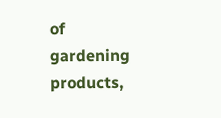of gardening products,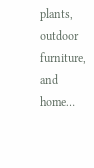plants, outdoor furniture, and home…